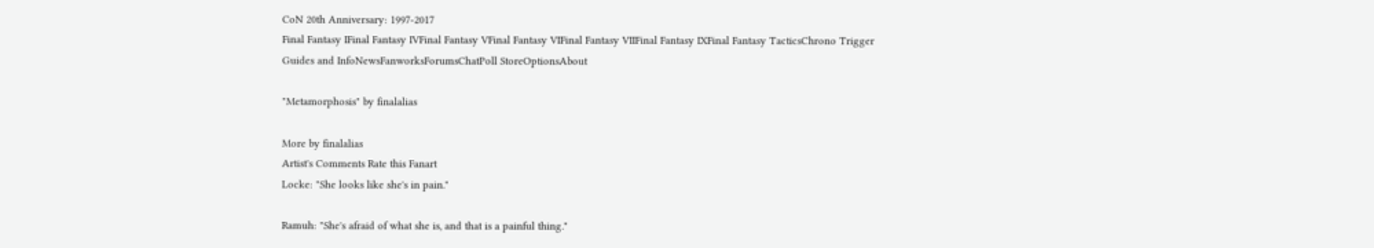CoN 20th Anniversary: 1997-2017
Final Fantasy IFinal Fantasy IVFinal Fantasy VFinal Fantasy VIFinal Fantasy VIIFinal Fantasy IXFinal Fantasy TacticsChrono Trigger
Guides and InfoNewsFanworksForumsChatPoll StoreOptionsAbout

"Metamorphosis" by finalalias

More by finalalias
Artist's Comments Rate this Fanart
Locke: "She looks like she's in pain."

Ramuh: "She's afraid of what she is, and that is a painful thing."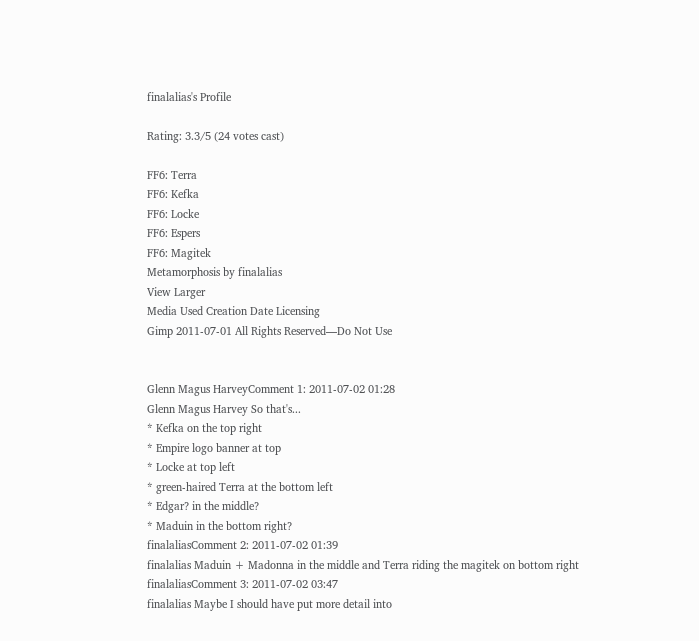finalalias's Profile

Rating: 3.3/5 (24 votes cast)

FF6: Terra
FF6: Kefka
FF6: Locke
FF6: Espers
FF6: Magitek
Metamorphosis by finalalias
View Larger
Media Used Creation Date Licensing
Gimp 2011-07-01 All Rights Reserved—Do Not Use


Glenn Magus HarveyComment 1: 2011-07-02 01:28
Glenn Magus Harvey So that's...
* Kefka on the top right
* Empire logo banner at top
* Locke at top left
* green-haired Terra at the bottom left
* Edgar? in the middle?
* Maduin in the bottom right?
finalaliasComment 2: 2011-07-02 01:39
finalalias Maduin + Madonna in the middle and Terra riding the magitek on bottom right
finalaliasComment 3: 2011-07-02 03:47
finalalias Maybe I should have put more detail into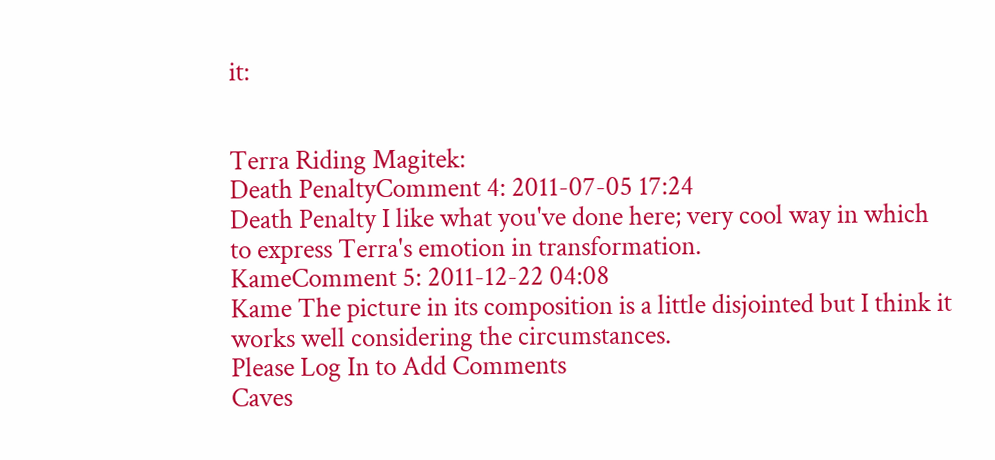it:


Terra Riding Magitek:
Death PenaltyComment 4: 2011-07-05 17:24
Death Penalty I like what you've done here; very cool way in which to express Terra's emotion in transformation.
KameComment 5: 2011-12-22 04:08
Kame The picture in its composition is a little disjointed but I think it works well considering the circumstances.
Please Log In to Add Comments
Caves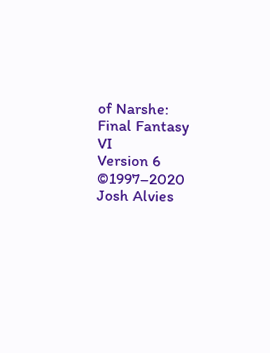of Narshe: Final Fantasy VI
Version 6
©1997–2020 Josh Alvies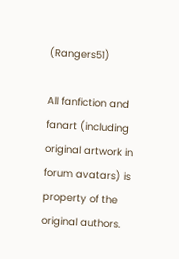(Rangers51)

All fanfiction and fanart (including original artwork in forum avatars) is property of the original authors.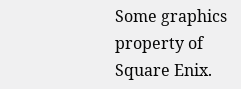Some graphics property of Square Enix.